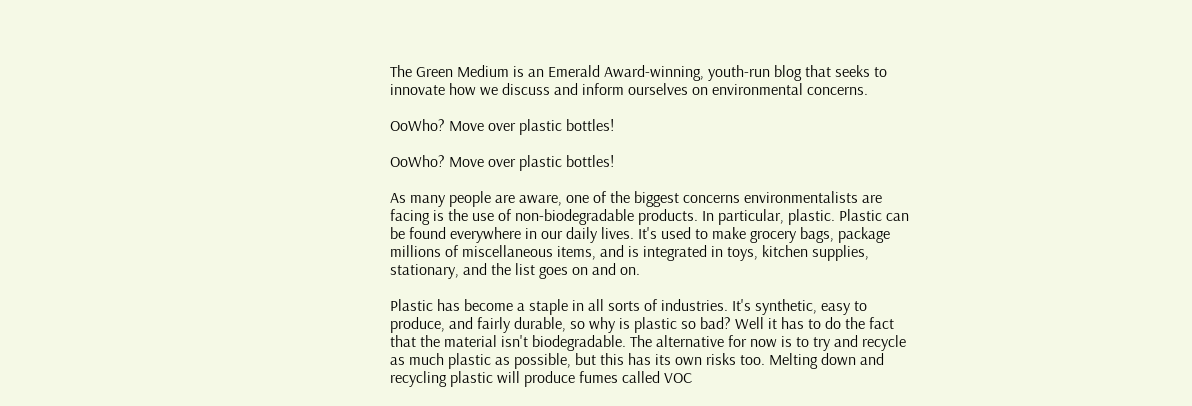The Green Medium is an Emerald Award-winning, youth-run blog that seeks to innovate how we discuss and inform ourselves on environmental concerns.

OoWho? Move over plastic bottles!

OoWho? Move over plastic bottles!

As many people are aware, one of the biggest concerns environmentalists are facing is the use of non-biodegradable products. In particular, plastic. Plastic can be found everywhere in our daily lives. It's used to make grocery bags, package millions of miscellaneous items, and is integrated in toys, kitchen supplies, stationary, and the list goes on and on.

Plastic has become a staple in all sorts of industries. It's synthetic, easy to produce, and fairly durable, so why is plastic so bad? Well it has to do the fact that the material isn't biodegradable. The alternative for now is to try and recycle as much plastic as possible, but this has its own risks too. Melting down and recycling plastic will produce fumes called VOC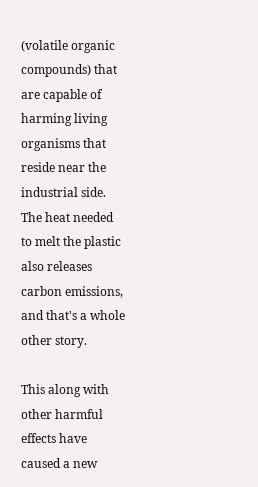(volatile organic compounds) that are capable of harming living organisms that reside near the industrial side. The heat needed to melt the plastic also releases carbon emissions, and that's a whole other story.

This along with other harmful effects have caused a new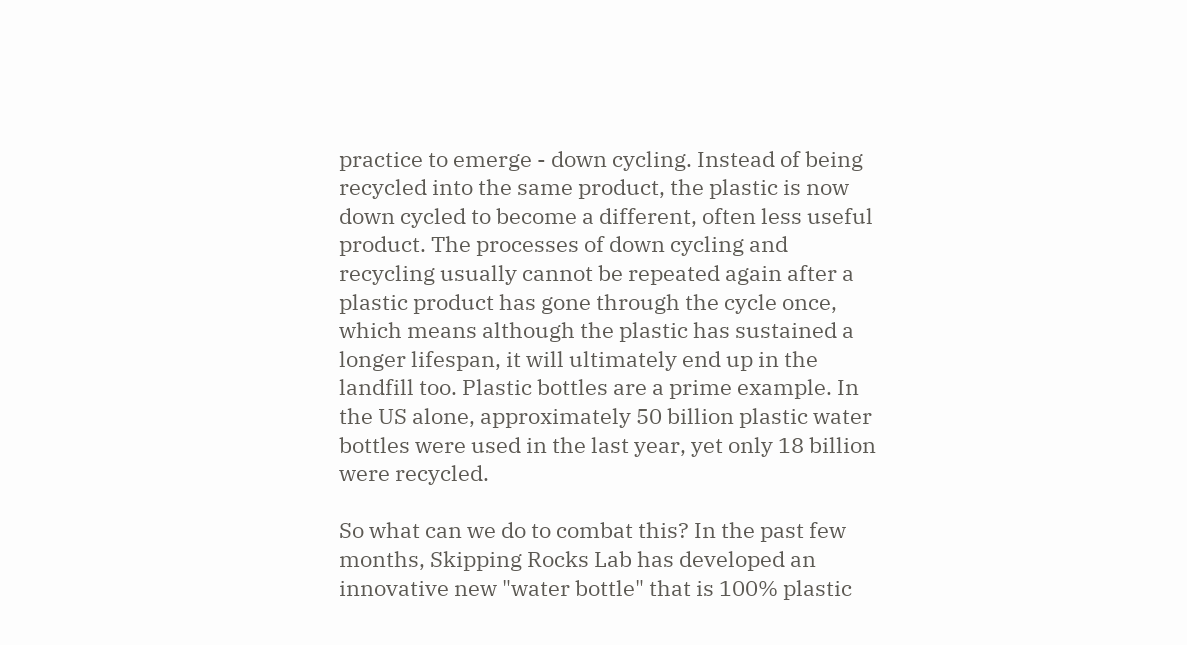practice to emerge - down cycling. Instead of being recycled into the same product, the plastic is now down cycled to become a different, often less useful product. The processes of down cycling and recycling usually cannot be repeated again after a plastic product has gone through the cycle once, which means although the plastic has sustained a longer lifespan, it will ultimately end up in the landfill too. Plastic bottles are a prime example. In the US alone, approximately 50 billion plastic water bottles were used in the last year, yet only 18 billion were recycled.

So what can we do to combat this? In the past few months, Skipping Rocks Lab has developed an innovative new "water bottle" that is 100% plastic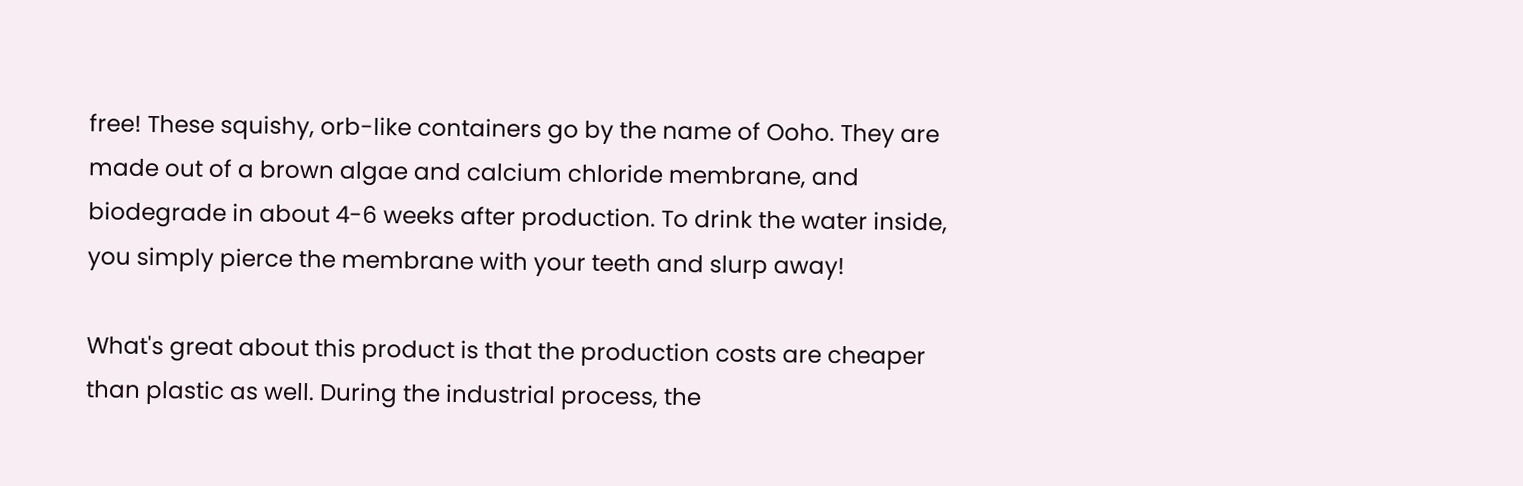free! These squishy, orb-like containers go by the name of Ooho. They are made out of a brown algae and calcium chloride membrane, and biodegrade in about 4-6 weeks after production. To drink the water inside, you simply pierce the membrane with your teeth and slurp away!

What's great about this product is that the production costs are cheaper than plastic as well. During the industrial process, the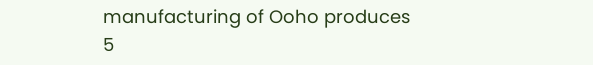manufacturing of Ooho produces 5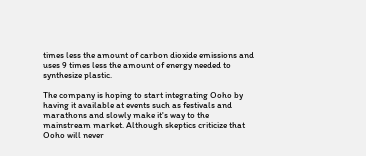times less the amount of carbon dioxide emissions and uses 9 times less the amount of energy needed to synthesize plastic.

The company is hoping to start integrating Ooho by having it available at events such as festivals and marathons and slowly make it's way to the mainstream market. Although skeptics criticize that Ooho will never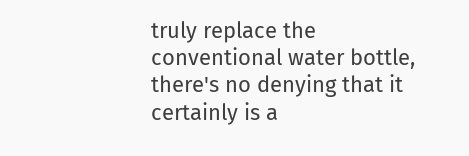truly replace the conventional water bottle, there's no denying that it certainly is a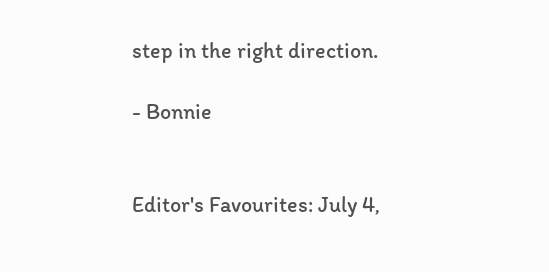step in the right direction.

- Bonnie


Editor's Favourites: July 4,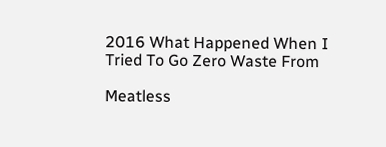2016 What Happened When I Tried To Go Zero Waste From

Meatless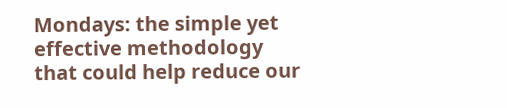Mondays: the simple yet effective methodology that could help reduce our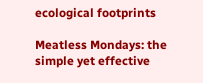ecological footprints

Meatless Mondays: the simple yet effective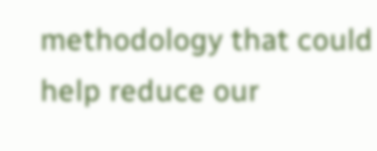methodology that could help reduce our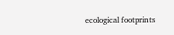ecological footprints